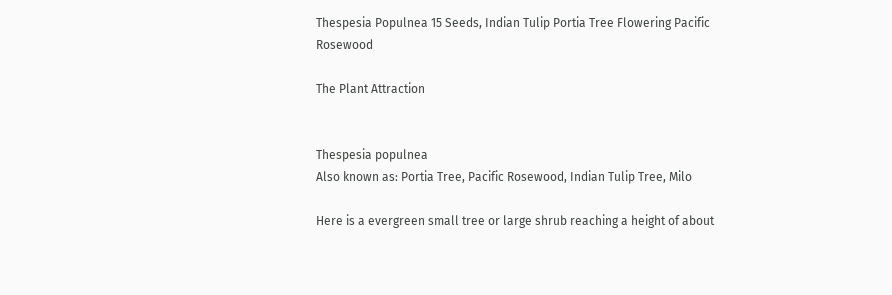Thespesia Populnea 15 Seeds, Indian Tulip Portia Tree Flowering Pacific Rosewood

The Plant Attraction


Thespesia populnea
Also known as: Portia Tree, Pacific Rosewood, Indian Tulip Tree, Milo

Here is a evergreen small tree or large shrub reaching a height of about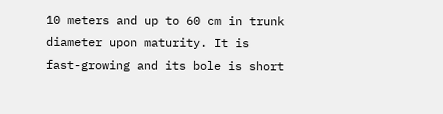10 meters and up to 60 cm in trunk diameter upon maturity. It is fast-growing and its bole is short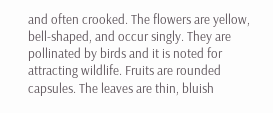and often crooked. The flowers are yellow, bell-shaped, and occur singly. They are pollinated by birds and it is noted for attracting wildlife. Fruits are rounded capsules. The leaves are thin, bluish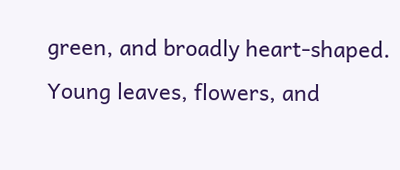green, and broadly heart-shaped. Young leaves, flowers, and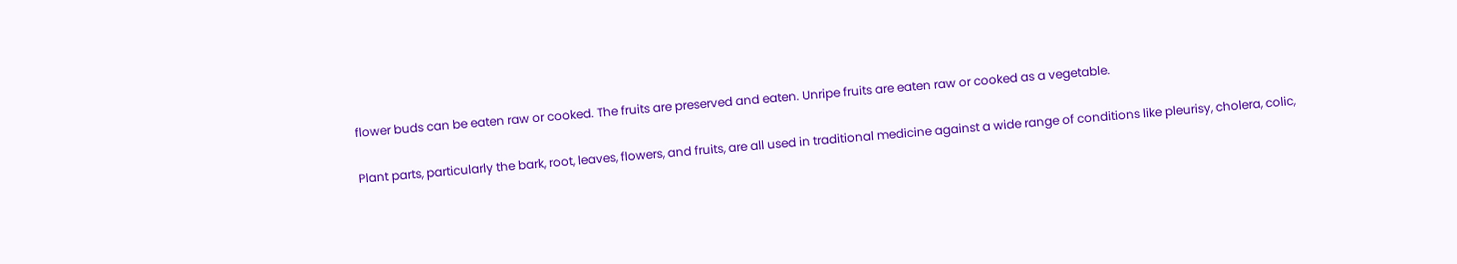flower buds can be eaten raw or cooked. The fruits are preserved and eaten. Unripe fruits are eaten raw or cooked as a vegetable.

Plant parts, particularly the bark, root, leaves, flowers, and fruits, are all used in traditional medicine against a wide range of conditions like pleurisy, cholera, colic,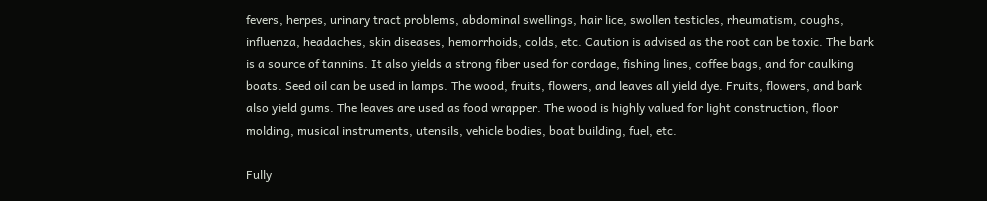fevers, herpes, urinary tract problems, abdominal swellings, hair lice, swollen testicles, rheumatism, coughs, influenza, headaches, skin diseases, hemorrhoids, colds, etc. Caution is advised as the root can be toxic. The bark is a source of tannins. It also yields a strong fiber used for cordage, fishing lines, coffee bags, and for caulking boats. Seed oil can be used in lamps. The wood, fruits, flowers, and leaves all yield dye. Fruits, flowers, and bark also yield gums. The leaves are used as food wrapper. The wood is highly valued for light construction, floor molding, musical instruments, utensils, vehicle bodies, boat building, fuel, etc.

Fully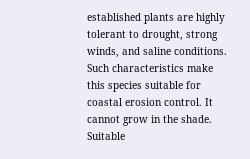established plants are highly tolerant to drought, strong winds, and saline conditions. Such characteristics make this species suitable for coastal erosion control. It cannot grow in the shade. Suitable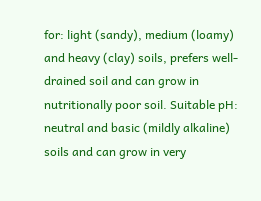for: light (sandy), medium (loamy) and heavy (clay) soils, prefers well-drained soil and can grow in nutritionally poor soil. Suitable pH: neutral and basic (mildly alkaline) soils and can grow in very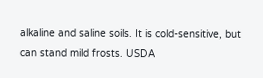alkaline and saline soils. It is cold-sensitive, but can stand mild frosts. USDA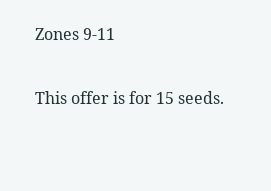Zones 9-11

This offer is for 15 seeds.